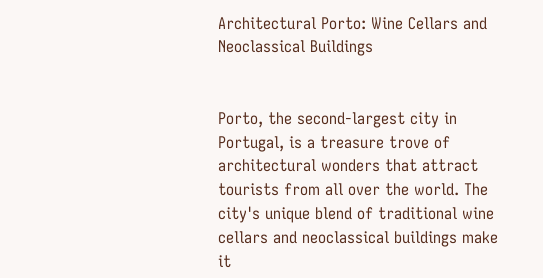Architectural Porto: Wine Cellars and Neoclassical Buildings


Porto, the second-largest city in Portugal, is a treasure trove of architectural wonders that attract tourists from all over the world. The city's unique blend of traditional wine cellars and neoclassical buildings make it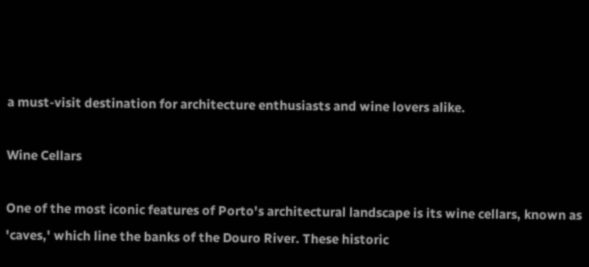a must-visit destination for architecture enthusiasts and wine lovers alike.

Wine Cellars

One of the most iconic features of Porto's architectural landscape is its wine cellars, known as 'caves,' which line the banks of the Douro River. These historic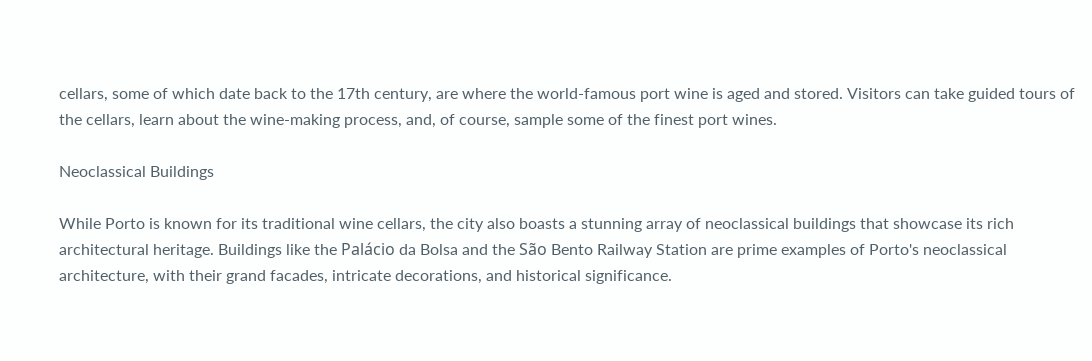cellars, some of which date back to the 17th century, are where the world-famous port wine is aged and stored. Visitors can take guided tours of the cellars, learn about the wine-making process, and, of course, sample some of the finest port wines.

Neoclassical Buildings

While Porto is known for its traditional wine cellars, the city also boasts a stunning array of neoclassical buildings that showcase its rich architectural heritage. Buildings like the Palácio da Bolsa and the São Bento Railway Station are prime examples of Porto's neoclassical architecture, with their grand facades, intricate decorations, and historical significance.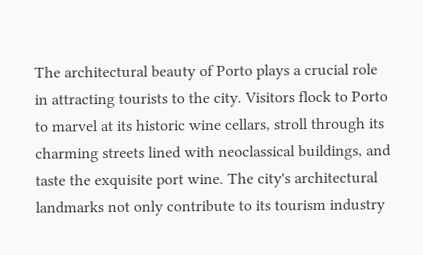The architectural beauty of Porto plays a crucial role in attracting tourists to the city. Visitors flock to Porto to marvel at its historic wine cellars, stroll through its charming streets lined with neoclassical buildings, and taste the exquisite port wine. The city's architectural landmarks not only contribute to its tourism industry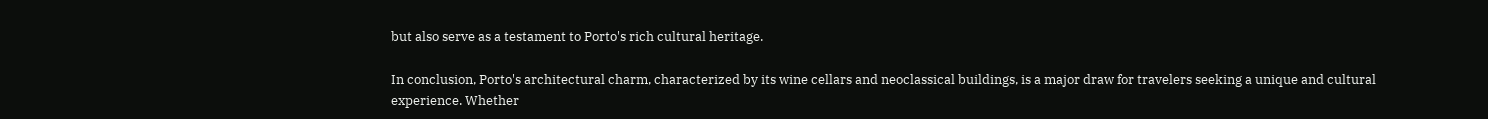but also serve as a testament to Porto's rich cultural heritage.

In conclusion, Porto's architectural charm, characterized by its wine cellars and neoclassical buildings, is a major draw for travelers seeking a unique and cultural experience. Whether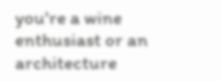you're a wine enthusiast or an architecture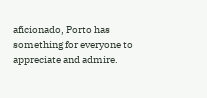aficionado, Porto has something for everyone to appreciate and admire.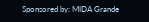Sponsored by: MIDA Grande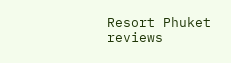Resort Phuket reviews